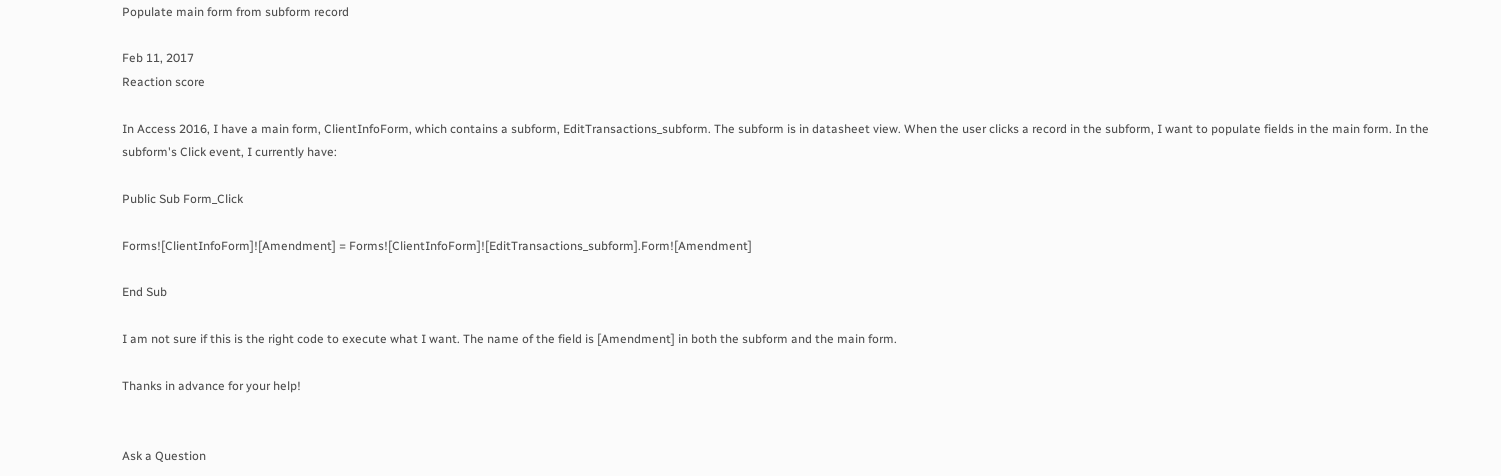Populate main form from subform record

Feb 11, 2017
Reaction score

In Access 2016, I have a main form, ClientInfoForm, which contains a subform, EditTransactions_subform. The subform is in datasheet view. When the user clicks a record in the subform, I want to populate fields in the main form. In the subform's Click event, I currently have:

Public Sub Form_Click

Forms![ClientInfoForm]![Amendment] = Forms![ClientInfoForm]![EditTransactions_subform].Form![Amendment]

End Sub

I am not sure if this is the right code to execute what I want. The name of the field is [Amendment] in both the subform and the main form.

Thanks in advance for your help!


Ask a Question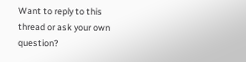Want to reply to this thread or ask your own question?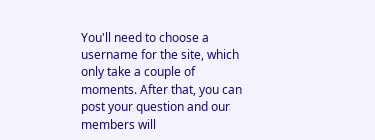You'll need to choose a username for the site, which only take a couple of moments. After that, you can post your question and our members will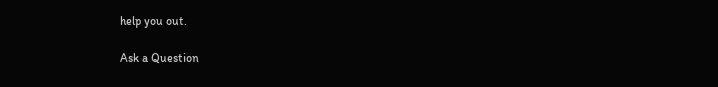help you out.

Ask a Question